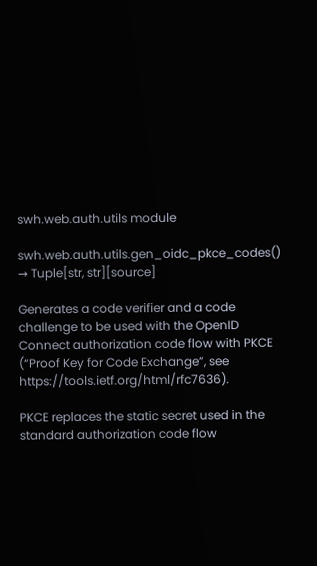swh.web.auth.utils module

swh.web.auth.utils.gen_oidc_pkce_codes() → Tuple[str, str][source]

Generates a code verifier and a code challenge to be used with the OpenID Connect authorization code flow with PKCE (“Proof Key for Code Exchange”, see https://tools.ietf.org/html/rfc7636).

PKCE replaces the static secret used in the standard authorization code flow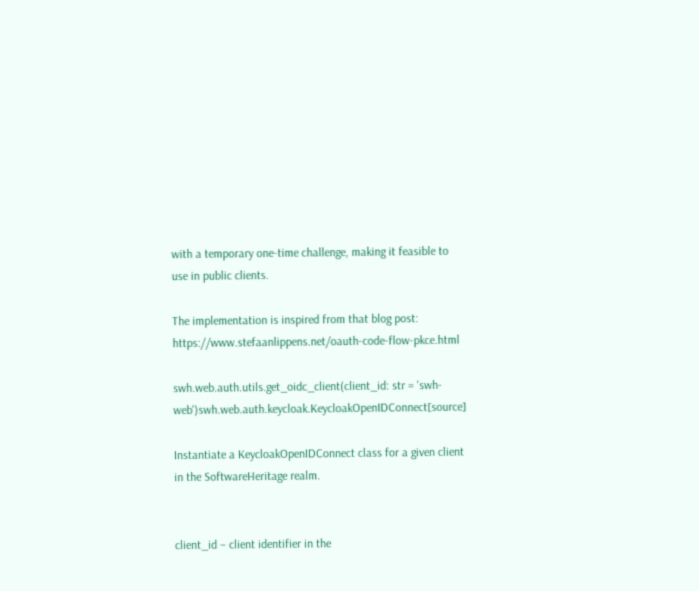with a temporary one-time challenge, making it feasible to use in public clients.

The implementation is inspired from that blog post: https://www.stefaanlippens.net/oauth-code-flow-pkce.html

swh.web.auth.utils.get_oidc_client(client_id: str = 'swh-web')swh.web.auth.keycloak.KeycloakOpenIDConnect[source]

Instantiate a KeycloakOpenIDConnect class for a given client in the SoftwareHeritage realm.


client_id – client identifier in the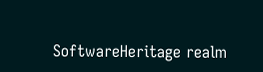SoftwareHeritage realm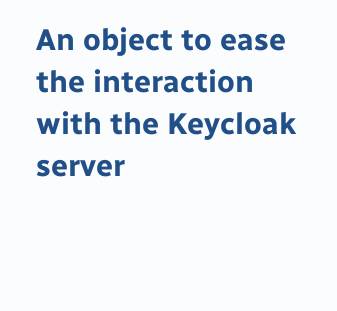An object to ease the interaction with the Keycloak server